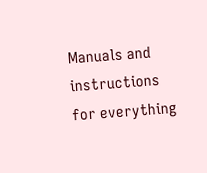Manuals and instructions for everything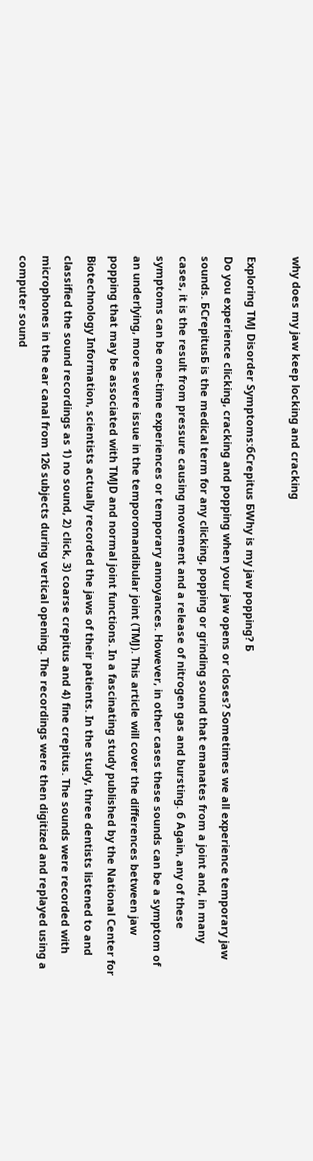why does my jaw keep locking and cracking

Exploring TMJ Disorder Symptoms:бCrepitus БWhy is my jaw popping? Б
Do you experience clicking, cracking and popping when your jaw opens or closes? Sometimes we all experience temporary jaw sounds. БCrepitusБ is the medical term for any clicking, popping or grinding sound that emanates from a joint and, in many cases, it is the result from pressure causing movement and a release of nitrogen gas and bursting. б Again, any of these symptoms can be one-time experiences or temporary annoyances. However, in other cases these sounds can be a symptom of an underlying, more severe issue in the temporomandibular joint (TMJ). This article will cover the differences between jaw popping that may be associated with TMJD and normal joint functions. In a fascinating study published by the National Center for Biotechnology Information, scientists actually recorded the jaws of their patients. In the study, three dentists listened to and classified the sound recordings as 1) no sound, 2) click, 3) coarse crepitus and 4) fine crepitus. The sounds were recorded with microphones in the ear canal from 126 subjects during vertical opening. The recordings were then digitized and replayed using a computer sound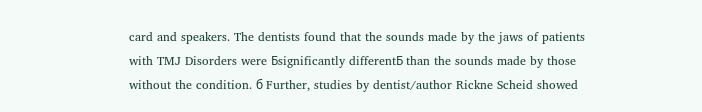card and speakers. The dentists found that the sounds made by the jaws of patients with TMJ Disorders were Бsignificantly differentБ than the sounds made by those without the condition. б Further, studies by dentist/author Rickne Scheid showed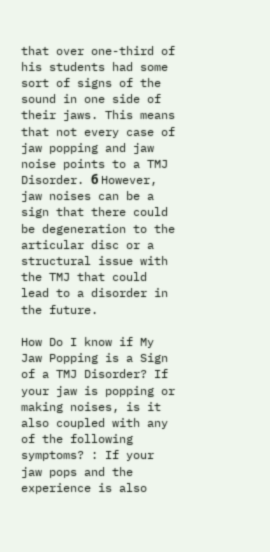that over one-third of his students had some sort of signs of the sound in one side of their jaws. This means that not every case of jaw popping and jaw noise points to a TMJ Disorder. б However, jaw noises can be a sign that there could be degeneration to the articular disc or a structural issue with the TMJ that could lead to a disorder in the future.

How Do I know if My Jaw Popping is a Sign of a TMJ Disorder? If your jaw is popping or making noises, is it also coupled with any of the following symptoms? : If your jaw pops and the experience is also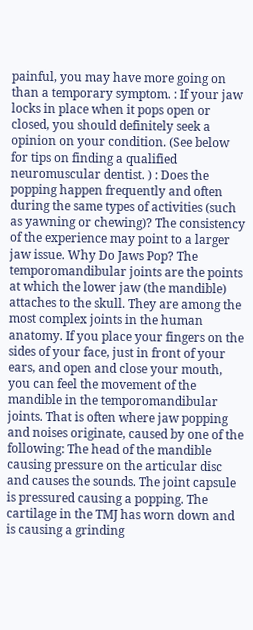painful, you may have more going on than a temporary symptom. : If your jaw locks in place when it pops open or closed, you should definitely seek a opinion on your condition. (See below for tips on finding a qualified neuromuscular dentist. ) : Does the popping happen frequently and often during the same types of activities (such as yawning or chewing)? The consistency of the experience may point to a larger jaw issue. Why Do Jaws Pop? The temporomandibular joints are the points at which the lower jaw (the mandible) attaches to the skull. They are among the most complex joints in the human anatomy. If you place your fingers on the sides of your face, just in front of your ears, and open and close your mouth, you can feel the movement of the mandible in the temporomandibular joints. That is often where jaw popping and noises originate, caused by one of the following: The head of the mandible causing pressure on the articular disc and causes the sounds. The joint capsule is pressured causing a popping. The cartilage in the TMJ has worn down and is causing a grinding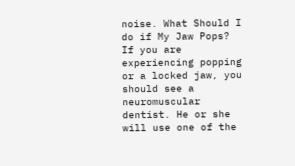noise. What Should I do if My Jaw Pops? If you are experiencing popping or a locked jaw, you should see a neuromuscular dentist. He or she will use one of the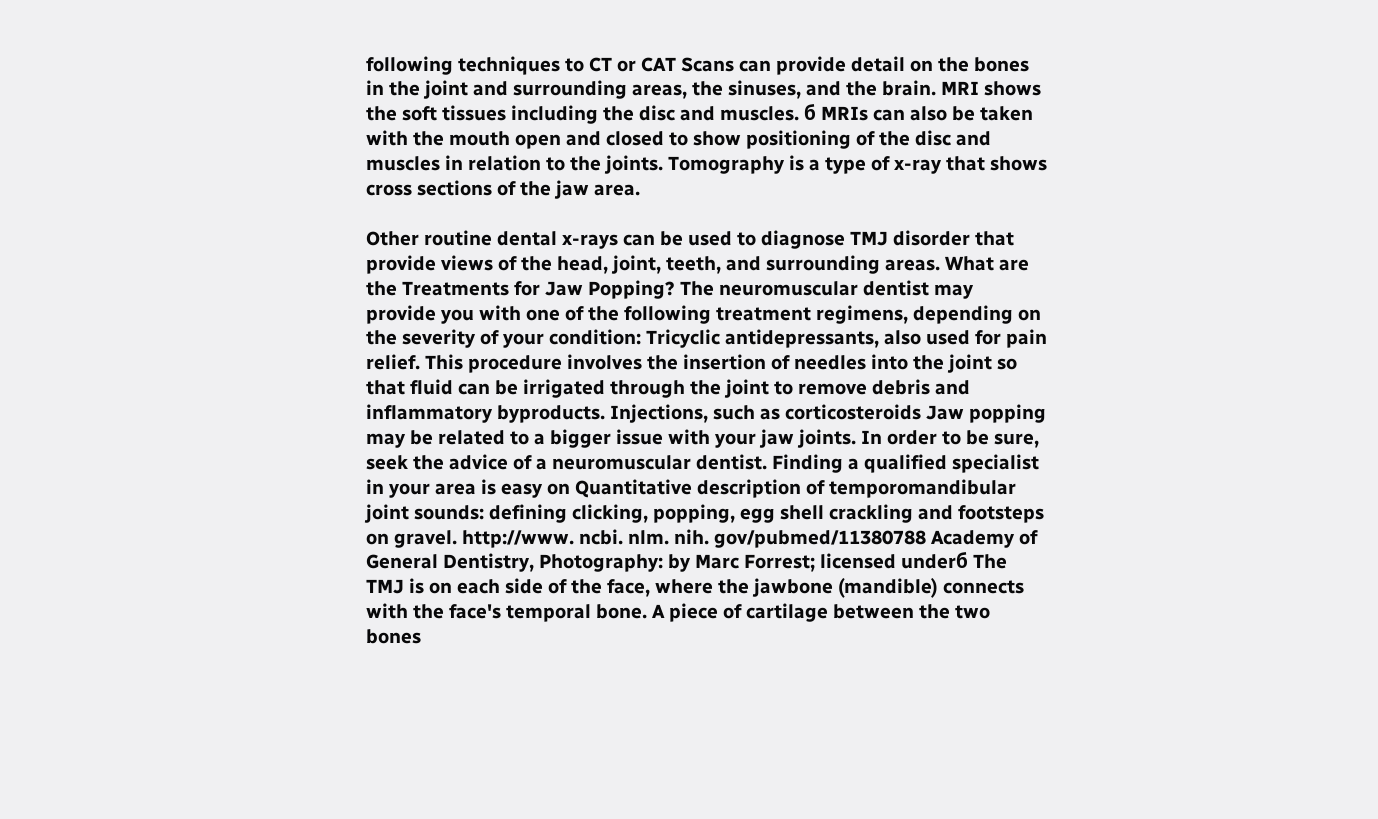following techniques to CT or CAT Scans can provide detail on the bones in the joint and surrounding areas, the sinuses, and the brain. MRI shows the soft tissues including the disc and muscles. б MRIs can also be taken with the mouth open and closed to show positioning of the disc and muscles in relation to the joints. Tomography is a type of x-ray that shows cross sections of the jaw area.

Other routine dental x-rays can be used to diagnose TMJ disorder that provide views of the head, joint, teeth, and surrounding areas. What are the Treatments for Jaw Popping? The neuromuscular dentist may provide you with one of the following treatment regimens, depending on the severity of your condition: Tricyclic antidepressants, also used for pain relief. This procedure involves the insertion of needles into the joint so that fluid can be irrigated through the joint to remove debris and inflammatory byproducts. Injections, such as corticosteroids Jaw popping may be related to a bigger issue with your jaw joints. In order to be sure, seek the advice of a neuromuscular dentist. Finding a qualified specialist in your area is easy on Quantitative description of temporomandibular joint sounds: defining clicking, popping, egg shell crackling and footsteps on gravel. http://www. ncbi. nlm. nih. gov/pubmed/11380788 Academy of General Dentistry, Photography: by Marc Forrest; licensed underб The TMJ is on each side of the face, where the jawbone (mandible) connects with the face's temporal bone. A piece of cartilage between the two bones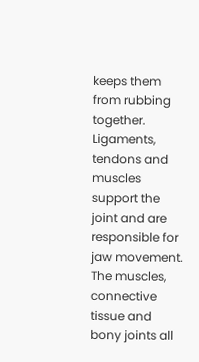keeps them from rubbing together. Ligaments, tendons and muscles support the joint and are responsible for jaw movement. The muscles, connective tissue and bony joints all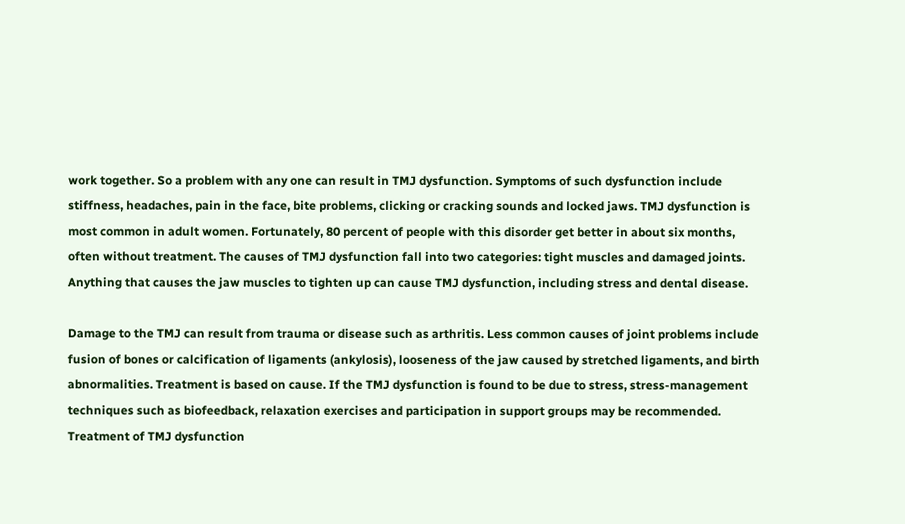work together. So a problem with any one can result in TMJ dysfunction. Symptoms of such dysfunction include stiffness, headaches, pain in the face, bite problems, clicking or cracking sounds and locked jaws. TMJ dysfunction is most common in adult women. Fortunately, 80 percent of people with this disorder get better in about six months, often without treatment. The causes of TMJ dysfunction fall into two categories: tight muscles and damaged joints. Anything that causes the jaw muscles to tighten up can cause TMJ dysfunction, including stress and dental disease.

Damage to the TMJ can result from trauma or disease such as arthritis. Less common causes of joint problems include fusion of bones or calcification of ligaments (ankylosis), looseness of the jaw caused by stretched ligaments, and birth abnormalities. Treatment is based on cause. If the TMJ dysfunction is found to be due to stress, stress-management techniques such as biofeedback, relaxation exercises and participation in support groups may be recommended. Treatment of TMJ dysfunction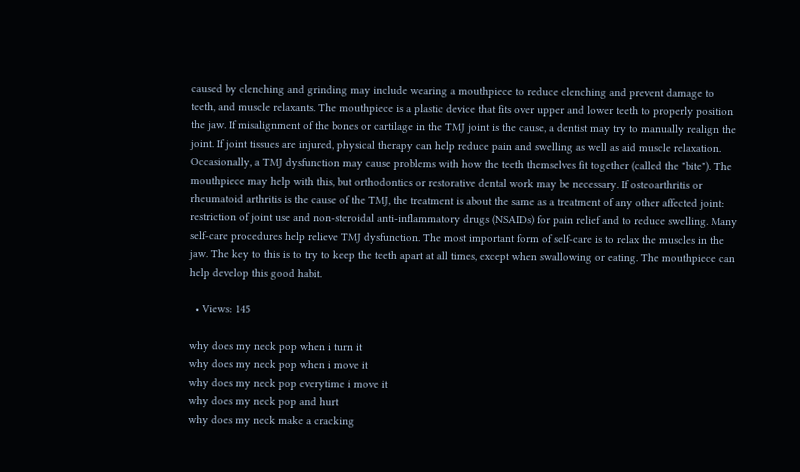caused by clenching and grinding may include wearing a mouthpiece to reduce clenching and prevent damage to teeth, and muscle relaxants. The mouthpiece is a plastic device that fits over upper and lower teeth to properly position the jaw. If misalignment of the bones or cartilage in the TMJ joint is the cause, a dentist may try to manually realign the joint. If joint tissues are injured, physical therapy can help reduce pain and swelling as well as aid muscle relaxation. Occasionally, a TMJ dysfunction may cause problems with how the teeth themselves fit together (called the "bite"). The mouthpiece may help with this, but orthodontics or restorative dental work may be necessary. If osteoarthritis or rheumatoid arthritis is the cause of the TMJ, the treatment is about the same as a treatment of any other affected joint: restriction of joint use and non-steroidal anti-inflammatory drugs (NSAIDs) for pain relief and to reduce swelling. Many self-care procedures help relieve TMJ dysfunction. The most important form of self-care is to relax the muscles in the jaw. The key to this is to try to keep the teeth apart at all times, except when swallowing or eating. The mouthpiece can help develop this good habit.

  • Views: 145

why does my neck pop when i turn it
why does my neck pop when i move it
why does my neck pop everytime i move it
why does my neck pop and hurt
why does my neck make a cracking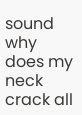sound
why does my neck crack all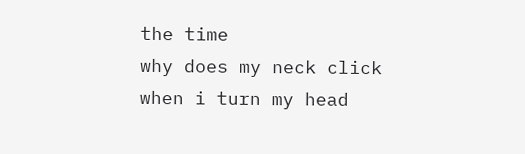the time
why does my neck click when i turn my head